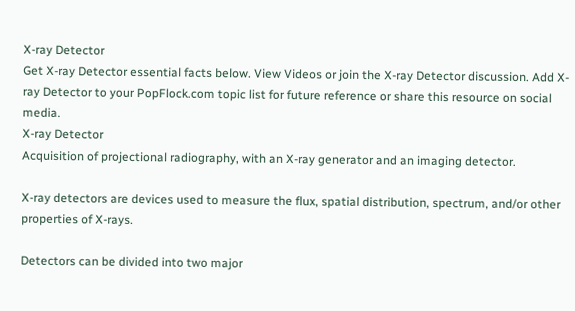X-ray Detector
Get X-ray Detector essential facts below. View Videos or join the X-ray Detector discussion. Add X-ray Detector to your PopFlock.com topic list for future reference or share this resource on social media.
X-ray Detector
Acquisition of projectional radiography, with an X-ray generator and an imaging detector.

X-ray detectors are devices used to measure the flux, spatial distribution, spectrum, and/or other properties of X-rays.

Detectors can be divided into two major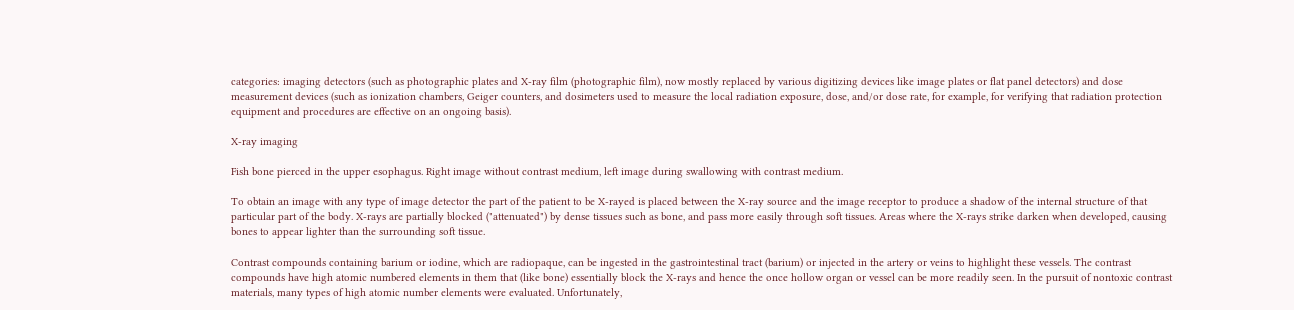categories: imaging detectors (such as photographic plates and X-ray film (photographic film), now mostly replaced by various digitizing devices like image plates or flat panel detectors) and dose measurement devices (such as ionization chambers, Geiger counters, and dosimeters used to measure the local radiation exposure, dose, and/or dose rate, for example, for verifying that radiation protection equipment and procedures are effective on an ongoing basis).

X-ray imaging

Fish bone pierced in the upper esophagus. Right image without contrast medium, left image during swallowing with contrast medium.

To obtain an image with any type of image detector the part of the patient to be X-rayed is placed between the X-ray source and the image receptor to produce a shadow of the internal structure of that particular part of the body. X-rays are partially blocked ("attenuated") by dense tissues such as bone, and pass more easily through soft tissues. Areas where the X-rays strike darken when developed, causing bones to appear lighter than the surrounding soft tissue.

Contrast compounds containing barium or iodine, which are radiopaque, can be ingested in the gastrointestinal tract (barium) or injected in the artery or veins to highlight these vessels. The contrast compounds have high atomic numbered elements in them that (like bone) essentially block the X-rays and hence the once hollow organ or vessel can be more readily seen. In the pursuit of nontoxic contrast materials, many types of high atomic number elements were evaluated. Unfortunately,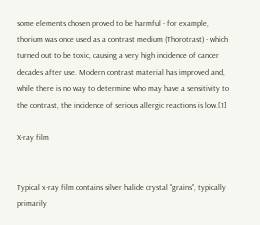some elements chosen proved to be harmful - for example, thorium was once used as a contrast medium (Thorotrast) - which turned out to be toxic, causing a very high incidence of cancer decades after use. Modern contrast material has improved and, while there is no way to determine who may have a sensitivity to the contrast, the incidence of serious allergic reactions is low.[1]

X-ray film


Typical x-ray film contains silver halide crystal "grains", typically primarily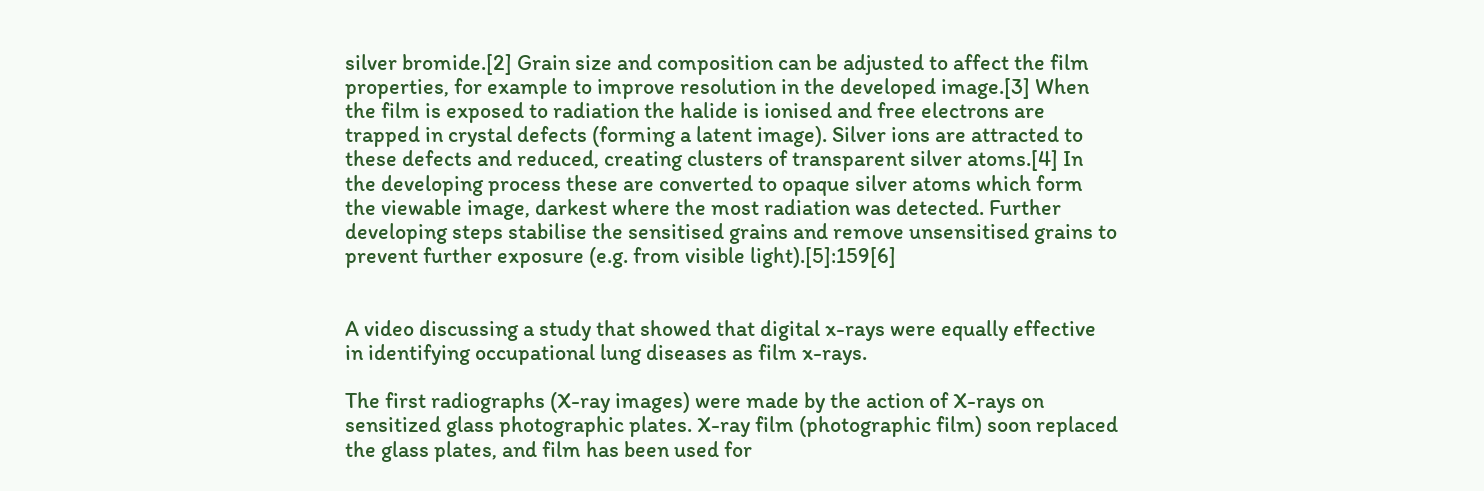silver bromide.[2] Grain size and composition can be adjusted to affect the film properties, for example to improve resolution in the developed image.[3] When the film is exposed to radiation the halide is ionised and free electrons are trapped in crystal defects (forming a latent image). Silver ions are attracted to these defects and reduced, creating clusters of transparent silver atoms.[4] In the developing process these are converted to opaque silver atoms which form the viewable image, darkest where the most radiation was detected. Further developing steps stabilise the sensitised grains and remove unsensitised grains to prevent further exposure (e.g. from visible light).[5]:159[6]


A video discussing a study that showed that digital x-rays were equally effective in identifying occupational lung diseases as film x-rays.

The first radiographs (X-ray images) were made by the action of X-rays on sensitized glass photographic plates. X-ray film (photographic film) soon replaced the glass plates, and film has been used for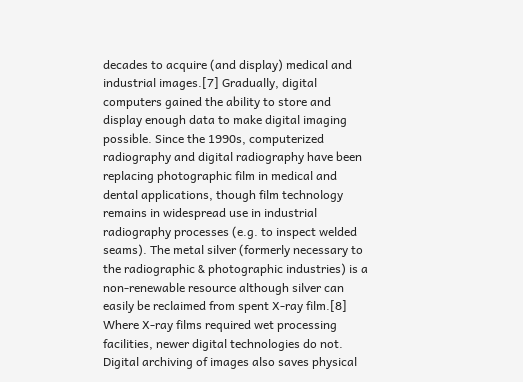decades to acquire (and display) medical and industrial images.[7] Gradually, digital computers gained the ability to store and display enough data to make digital imaging possible. Since the 1990s, computerized radiography and digital radiography have been replacing photographic film in medical and dental applications, though film technology remains in widespread use in industrial radiography processes (e.g. to inspect welded seams). The metal silver (formerly necessary to the radiographic & photographic industries) is a non-renewable resource although silver can easily be reclaimed from spent X-ray film.[8] Where X-ray films required wet processing facilities, newer digital technologies do not. Digital archiving of images also saves physical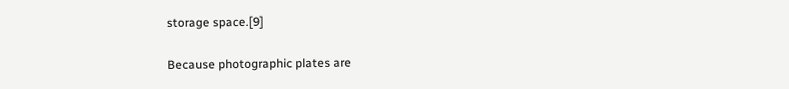storage space.[9]

Because photographic plates are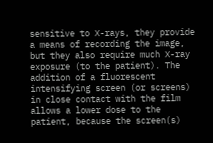sensitive to X-rays, they provide a means of recording the image, but they also require much X-ray exposure (to the patient). The addition of a fluorescent intensifying screen (or screens) in close contact with the film allows a lower dose to the patient, because the screen(s)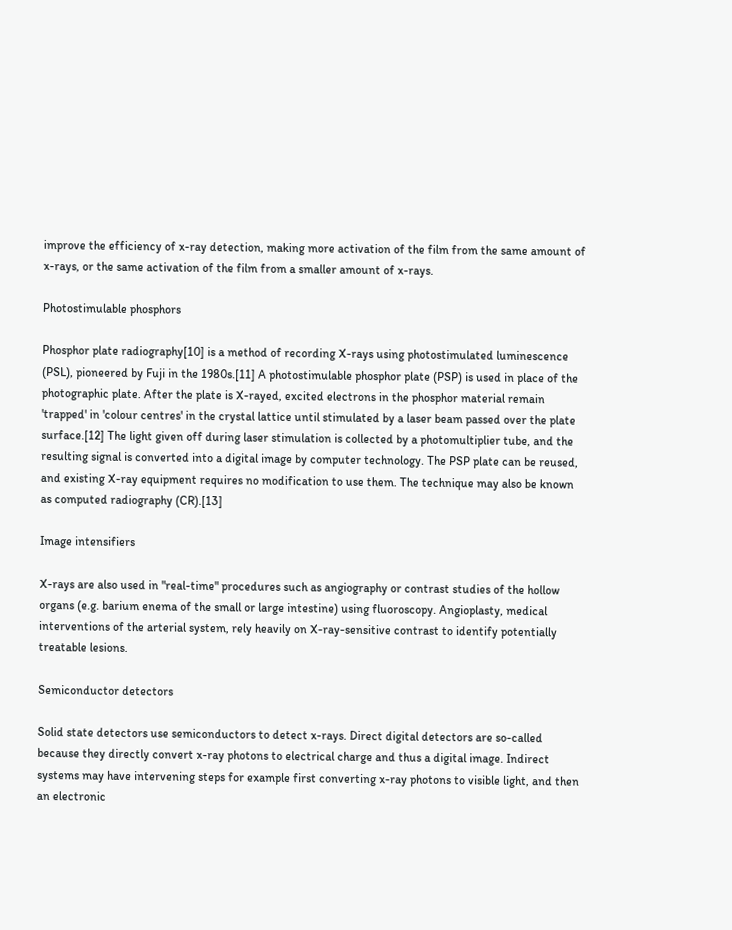improve the efficiency of x-ray detection, making more activation of the film from the same amount of x-rays, or the same activation of the film from a smaller amount of x-rays.

Photostimulable phosphors

Phosphor plate radiography[10] is a method of recording X-rays using photostimulated luminescence (PSL), pioneered by Fuji in the 1980s.[11] A photostimulable phosphor plate (PSP) is used in place of the photographic plate. After the plate is X-rayed, excited electrons in the phosphor material remain 'trapped' in 'colour centres' in the crystal lattice until stimulated by a laser beam passed over the plate surface.[12] The light given off during laser stimulation is collected by a photomultiplier tube, and the resulting signal is converted into a digital image by computer technology. The PSP plate can be reused, and existing X-ray equipment requires no modification to use them. The technique may also be known as computed radiography (CR).[13]

Image intensifiers

X-rays are also used in "real-time" procedures such as angiography or contrast studies of the hollow organs (e.g. barium enema of the small or large intestine) using fluoroscopy. Angioplasty, medical interventions of the arterial system, rely heavily on X-ray-sensitive contrast to identify potentially treatable lesions.

Semiconductor detectors

Solid state detectors use semiconductors to detect x-rays. Direct digital detectors are so-called because they directly convert x-ray photons to electrical charge and thus a digital image. Indirect systems may have intervening steps for example first converting x-ray photons to visible light, and then an electronic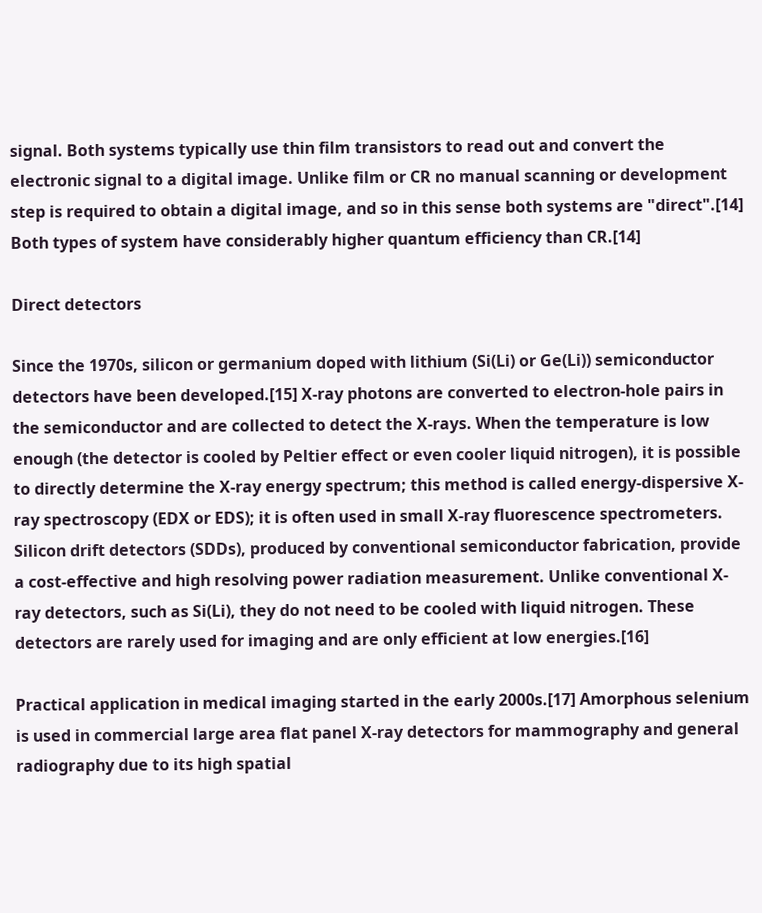signal. Both systems typically use thin film transistors to read out and convert the electronic signal to a digital image. Unlike film or CR no manual scanning or development step is required to obtain a digital image, and so in this sense both systems are "direct".[14] Both types of system have considerably higher quantum efficiency than CR.[14]

Direct detectors

Since the 1970s, silicon or germanium doped with lithium (Si(Li) or Ge(Li)) semiconductor detectors have been developed.[15] X-ray photons are converted to electron-hole pairs in the semiconductor and are collected to detect the X-rays. When the temperature is low enough (the detector is cooled by Peltier effect or even cooler liquid nitrogen), it is possible to directly determine the X-ray energy spectrum; this method is called energy-dispersive X-ray spectroscopy (EDX or EDS); it is often used in small X-ray fluorescence spectrometers. Silicon drift detectors (SDDs), produced by conventional semiconductor fabrication, provide a cost-effective and high resolving power radiation measurement. Unlike conventional X-ray detectors, such as Si(Li), they do not need to be cooled with liquid nitrogen. These detectors are rarely used for imaging and are only efficient at low energies.[16]

Practical application in medical imaging started in the early 2000s.[17] Amorphous selenium is used in commercial large area flat panel X-ray detectors for mammography and general radiography due to its high spatial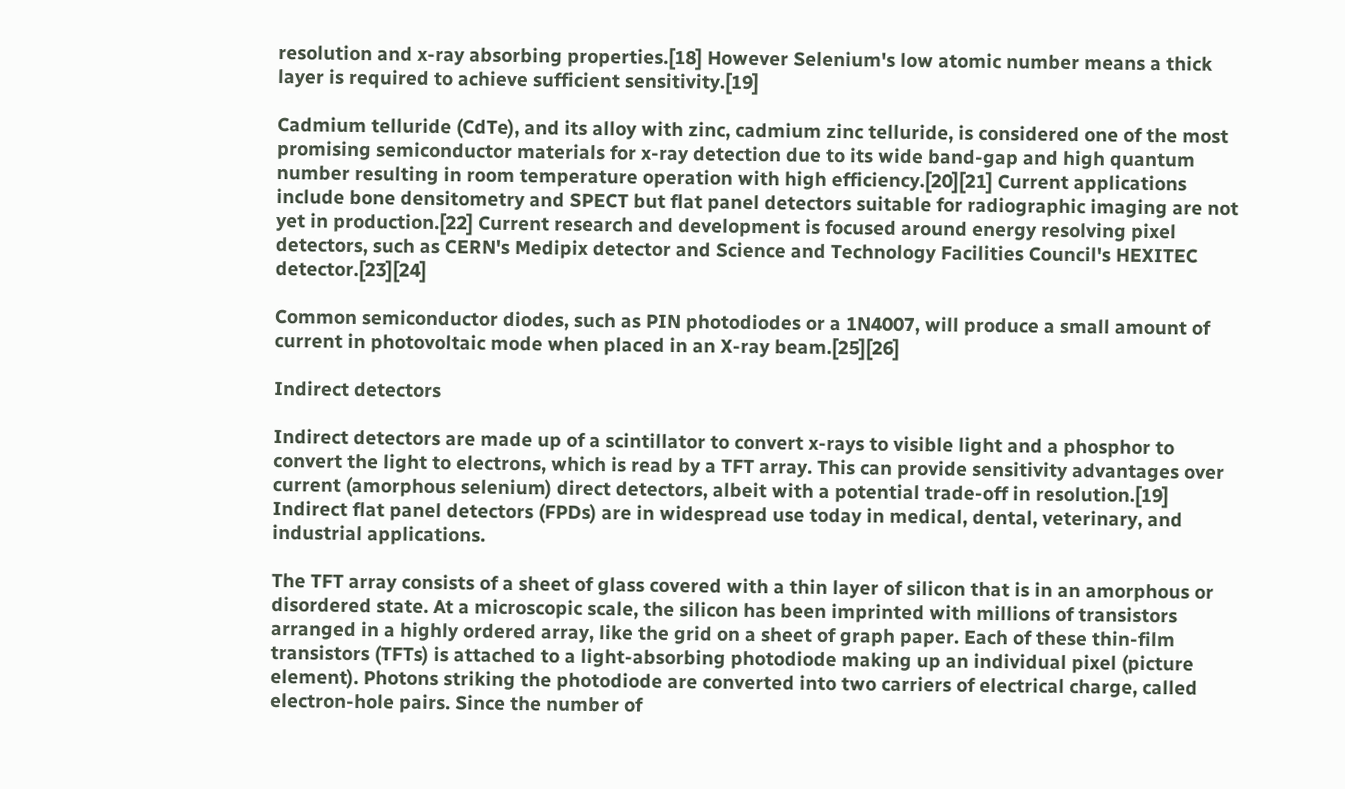resolution and x-ray absorbing properties.[18] However Selenium's low atomic number means a thick layer is required to achieve sufficient sensitivity.[19]

Cadmium telluride (CdTe), and its alloy with zinc, cadmium zinc telluride, is considered one of the most promising semiconductor materials for x-ray detection due to its wide band-gap and high quantum number resulting in room temperature operation with high efficiency.[20][21] Current applications include bone densitometry and SPECT but flat panel detectors suitable for radiographic imaging are not yet in production.[22] Current research and development is focused around energy resolving pixel detectors, such as CERN's Medipix detector and Science and Technology Facilities Council's HEXITEC detector.[23][24]

Common semiconductor diodes, such as PIN photodiodes or a 1N4007, will produce a small amount of current in photovoltaic mode when placed in an X-ray beam.[25][26]

Indirect detectors

Indirect detectors are made up of a scintillator to convert x-rays to visible light and a phosphor to convert the light to electrons, which is read by a TFT array. This can provide sensitivity advantages over current (amorphous selenium) direct detectors, albeit with a potential trade-off in resolution.[19] Indirect flat panel detectors (FPDs) are in widespread use today in medical, dental, veterinary, and industrial applications.

The TFT array consists of a sheet of glass covered with a thin layer of silicon that is in an amorphous or disordered state. At a microscopic scale, the silicon has been imprinted with millions of transistors arranged in a highly ordered array, like the grid on a sheet of graph paper. Each of these thin-film transistors (TFTs) is attached to a light-absorbing photodiode making up an individual pixel (picture element). Photons striking the photodiode are converted into two carriers of electrical charge, called electron-hole pairs. Since the number of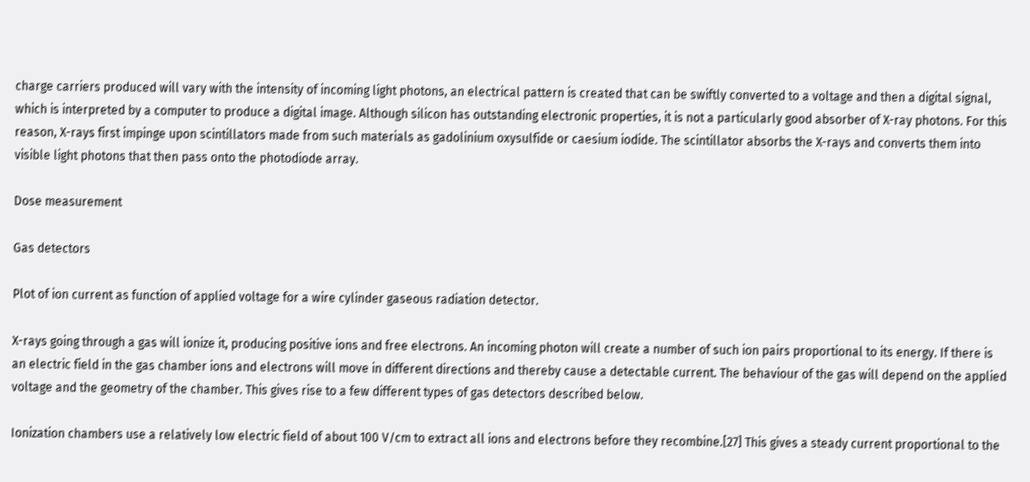charge carriers produced will vary with the intensity of incoming light photons, an electrical pattern is created that can be swiftly converted to a voltage and then a digital signal, which is interpreted by a computer to produce a digital image. Although silicon has outstanding electronic properties, it is not a particularly good absorber of X-ray photons. For this reason, X-rays first impinge upon scintillators made from such materials as gadolinium oxysulfide or caesium iodide. The scintillator absorbs the X-rays and converts them into visible light photons that then pass onto the photodiode array.

Dose measurement

Gas detectors

Plot of ion current as function of applied voltage for a wire cylinder gaseous radiation detector.

X-rays going through a gas will ionize it, producing positive ions and free electrons. An incoming photon will create a number of such ion pairs proportional to its energy. If there is an electric field in the gas chamber ions and electrons will move in different directions and thereby cause a detectable current. The behaviour of the gas will depend on the applied voltage and the geometry of the chamber. This gives rise to a few different types of gas detectors described below.

Ionization chambers use a relatively low electric field of about 100 V/cm to extract all ions and electrons before they recombine.[27] This gives a steady current proportional to the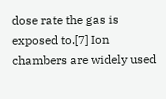dose rate the gas is exposed to.[7] Ion chambers are widely used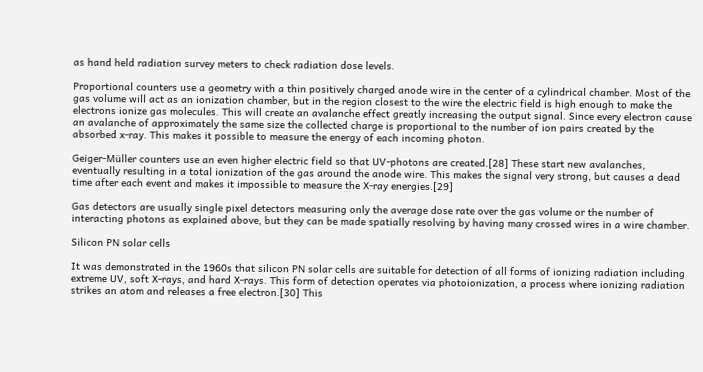as hand held radiation survey meters to check radiation dose levels.

Proportional counters use a geometry with a thin positively charged anode wire in the center of a cylindrical chamber. Most of the gas volume will act as an ionization chamber, but in the region closest to the wire the electric field is high enough to make the electrons ionize gas molecules. This will create an avalanche effect greatly increasing the output signal. Since every electron cause an avalanche of approximately the same size the collected charge is proportional to the number of ion pairs created by the absorbed x-ray. This makes it possible to measure the energy of each incoming photon.

Geiger-Müller counters use an even higher electric field so that UV-photons are created.[28] These start new avalanches, eventually resulting in a total ionization of the gas around the anode wire. This makes the signal very strong, but causes a dead time after each event and makes it impossible to measure the X-ray energies.[29]

Gas detectors are usually single pixel detectors measuring only the average dose rate over the gas volume or the number of interacting photons as explained above, but they can be made spatially resolving by having many crossed wires in a wire chamber.

Silicon PN solar cells

It was demonstrated in the 1960s that silicon PN solar cells are suitable for detection of all forms of ionizing radiation including extreme UV, soft X-rays, and hard X-rays. This form of detection operates via photoionization, a process where ionizing radiation strikes an atom and releases a free electron.[30] This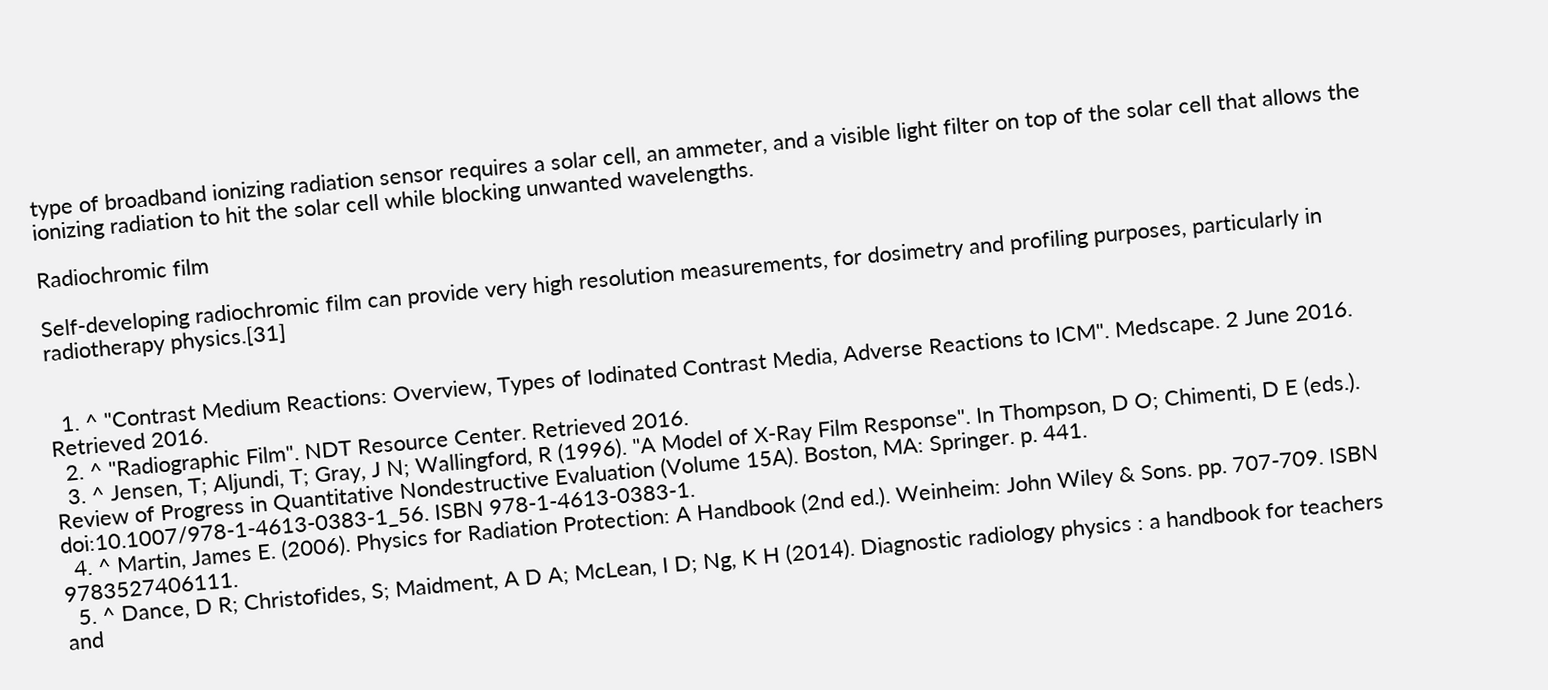type of broadband ionizing radiation sensor requires a solar cell, an ammeter, and a visible light filter on top of the solar cell that allows the ionizing radiation to hit the solar cell while blocking unwanted wavelengths.

Radiochromic film

Self-developing radiochromic film can provide very high resolution measurements, for dosimetry and profiling purposes, particularly in radiotherapy physics.[31]


  1. ^ "Contrast Medium Reactions: Overview, Types of Iodinated Contrast Media, Adverse Reactions to ICM". Medscape. 2 June 2016. Retrieved 2016.
  2. ^ "Radiographic Film". NDT Resource Center. Retrieved 2016.
  3. ^ Jensen, T; Aljundi, T; Gray, J N; Wallingford, R (1996). "A Model of X-Ray Film Response". In Thompson, D O; Chimenti, D E (eds.). Review of Progress in Quantitative Nondestructive Evaluation (Volume 15A). Boston, MA: Springer. p. 441. doi:10.1007/978-1-4613-0383-1_56. ISBN 978-1-4613-0383-1.
  4. ^ Martin, James E. (2006). Physics for Radiation Protection: A Handbook (2nd ed.). Weinheim: John Wiley & Sons. pp. 707-709. ISBN 9783527406111.
  5. ^ Dance, D R; Christofides, S; Maidment, A D A; McLean, I D; Ng, K H (2014). Diagnostic radiology physics : a handbook for teachers and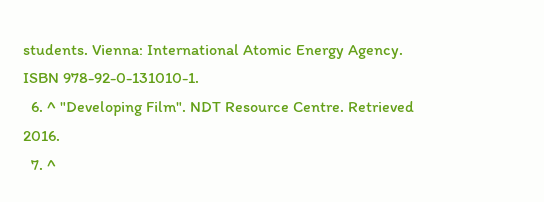students. Vienna: International Atomic Energy Agency. ISBN 978-92-0-131010-1.
  6. ^ "Developing Film". NDT Resource Centre. Retrieved 2016.
  7. ^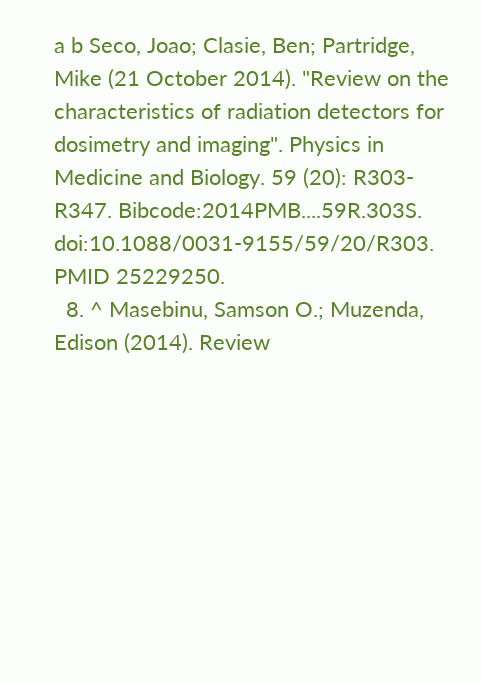a b Seco, Joao; Clasie, Ben; Partridge, Mike (21 October 2014). "Review on the characteristics of radiation detectors for dosimetry and imaging". Physics in Medicine and Biology. 59 (20): R303-R347. Bibcode:2014PMB....59R.303S. doi:10.1088/0031-9155/59/20/R303. PMID 25229250.
  8. ^ Masebinu, Samson O.; Muzenda, Edison (2014). Review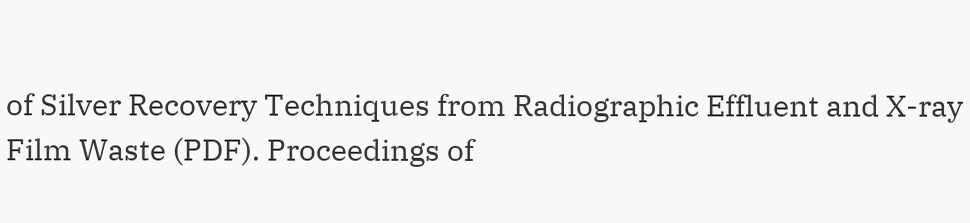of Silver Recovery Techniques from Radiographic Effluent and X-ray Film Waste (PDF). Proceedings of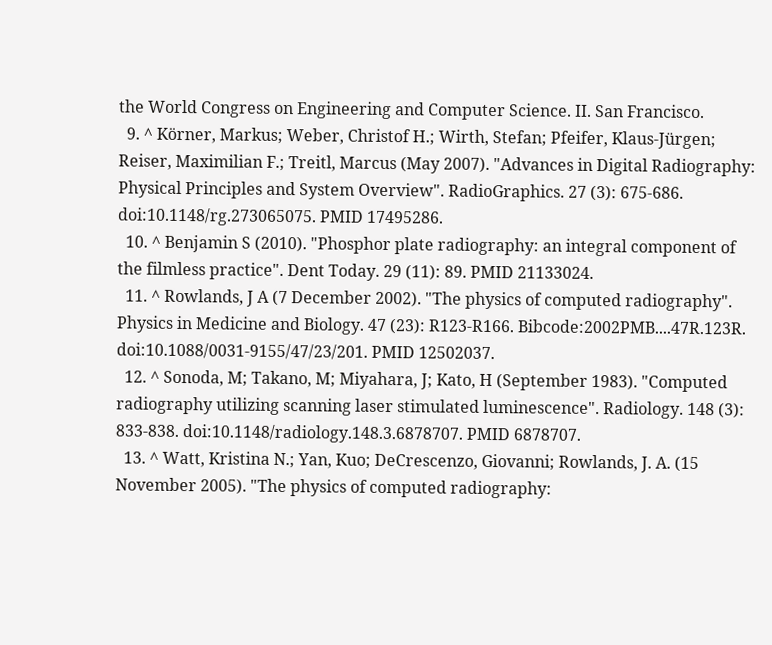the World Congress on Engineering and Computer Science. II. San Francisco.
  9. ^ Körner, Markus; Weber, Christof H.; Wirth, Stefan; Pfeifer, Klaus-Jürgen; Reiser, Maximilian F.; Treitl, Marcus (May 2007). "Advances in Digital Radiography: Physical Principles and System Overview". RadioGraphics. 27 (3): 675-686. doi:10.1148/rg.273065075. PMID 17495286.
  10. ^ Benjamin S (2010). "Phosphor plate radiography: an integral component of the filmless practice". Dent Today. 29 (11): 89. PMID 21133024.
  11. ^ Rowlands, J A (7 December 2002). "The physics of computed radiography". Physics in Medicine and Biology. 47 (23): R123-R166. Bibcode:2002PMB....47R.123R. doi:10.1088/0031-9155/47/23/201. PMID 12502037.
  12. ^ Sonoda, M; Takano, M; Miyahara, J; Kato, H (September 1983). "Computed radiography utilizing scanning laser stimulated luminescence". Radiology. 148 (3): 833-838. doi:10.1148/radiology.148.3.6878707. PMID 6878707.
  13. ^ Watt, Kristina N.; Yan, Kuo; DeCrescenzo, Giovanni; Rowlands, J. A. (15 November 2005). "The physics of computed radiography: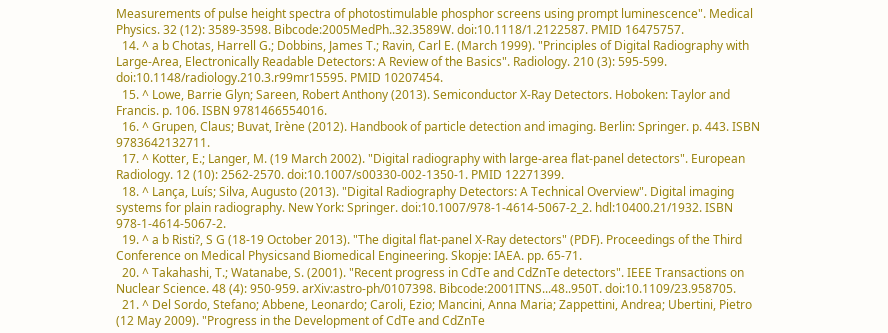Measurements of pulse height spectra of photostimulable phosphor screens using prompt luminescence". Medical Physics. 32 (12): 3589-3598. Bibcode:2005MedPh..32.3589W. doi:10.1118/1.2122587. PMID 16475757.
  14. ^ a b Chotas, Harrell G.; Dobbins, James T.; Ravin, Carl E. (March 1999). "Principles of Digital Radiography with Large-Area, Electronically Readable Detectors: A Review of the Basics". Radiology. 210 (3): 595-599. doi:10.1148/radiology.210.3.r99mr15595. PMID 10207454.
  15. ^ Lowe, Barrie Glyn; Sareen, Robert Anthony (2013). Semiconductor X-Ray Detectors. Hoboken: Taylor and Francis. p. 106. ISBN 9781466554016.
  16. ^ Grupen, Claus; Buvat, Irène (2012). Handbook of particle detection and imaging. Berlin: Springer. p. 443. ISBN 9783642132711.
  17. ^ Kotter, E.; Langer, M. (19 March 2002). "Digital radiography with large-area flat-panel detectors". European Radiology. 12 (10): 2562-2570. doi:10.1007/s00330-002-1350-1. PMID 12271399.
  18. ^ Lança, Luís; Silva, Augusto (2013). "Digital Radiography Detectors: A Technical Overview". Digital imaging systems for plain radiography. New York: Springer. doi:10.1007/978-1-4614-5067-2_2. hdl:10400.21/1932. ISBN 978-1-4614-5067-2.
  19. ^ a b Risti?, S G (18-19 October 2013). "The digital flat-panel X-Ray detectors" (PDF). Proceedings of the Third Conference on Medical Physicsand Biomedical Engineering. Skopje: IAEA. pp. 65-71.
  20. ^ Takahashi, T.; Watanabe, S. (2001). "Recent progress in CdTe and CdZnTe detectors". IEEE Transactions on Nuclear Science. 48 (4): 950-959. arXiv:astro-ph/0107398. Bibcode:2001ITNS...48..950T. doi:10.1109/23.958705.
  21. ^ Del Sordo, Stefano; Abbene, Leonardo; Caroli, Ezio; Mancini, Anna Maria; Zappettini, Andrea; Ubertini, Pietro (12 May 2009). "Progress in the Development of CdTe and CdZnTe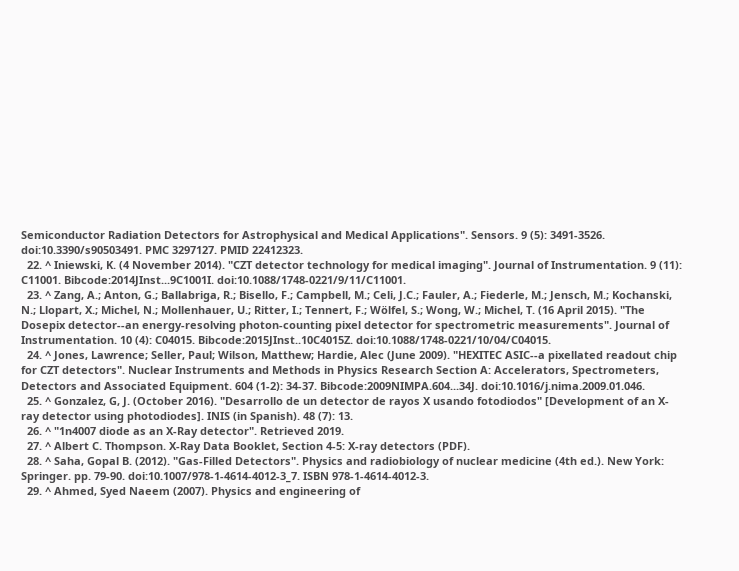Semiconductor Radiation Detectors for Astrophysical and Medical Applications". Sensors. 9 (5): 3491-3526. doi:10.3390/s90503491. PMC 3297127. PMID 22412323.
  22. ^ Iniewski, K. (4 November 2014). "CZT detector technology for medical imaging". Journal of Instrumentation. 9 (11): C11001. Bibcode:2014JInst...9C1001I. doi:10.1088/1748-0221/9/11/C11001.
  23. ^ Zang, A.; Anton, G.; Ballabriga, R.; Bisello, F.; Campbell, M.; Celi, J.C.; Fauler, A.; Fiederle, M.; Jensch, M.; Kochanski, N.; Llopart, X.; Michel, N.; Mollenhauer, U.; Ritter, I.; Tennert, F.; Wölfel, S.; Wong, W.; Michel, T. (16 April 2015). "The Dosepix detector--an energy-resolving photon-counting pixel detector for spectrometric measurements". Journal of Instrumentation. 10 (4): C04015. Bibcode:2015JInst..10C4015Z. doi:10.1088/1748-0221/10/04/C04015.
  24. ^ Jones, Lawrence; Seller, Paul; Wilson, Matthew; Hardie, Alec (June 2009). "HEXITEC ASIC--a pixellated readout chip for CZT detectors". Nuclear Instruments and Methods in Physics Research Section A: Accelerators, Spectrometers, Detectors and Associated Equipment. 604 (1-2): 34-37. Bibcode:2009NIMPA.604...34J. doi:10.1016/j.nima.2009.01.046.
  25. ^ Gonzalez, G, J. (October 2016). "Desarrollo de un detector de rayos X usando fotodiodos" [Development of an X-ray detector using photodiodes]. INIS (in Spanish). 48 (7): 13.
  26. ^ "1n4007 diode as an X-Ray detector". Retrieved 2019.
  27. ^ Albert C. Thompson. X-Ray Data Booklet, Section 4-5: X-ray detectors (PDF).
  28. ^ Saha, Gopal B. (2012). "Gas-Filled Detectors". Physics and radiobiology of nuclear medicine (4th ed.). New York: Springer. pp. 79-90. doi:10.1007/978-1-4614-4012-3_7. ISBN 978-1-4614-4012-3.
  29. ^ Ahmed, Syed Naeem (2007). Physics and engineering of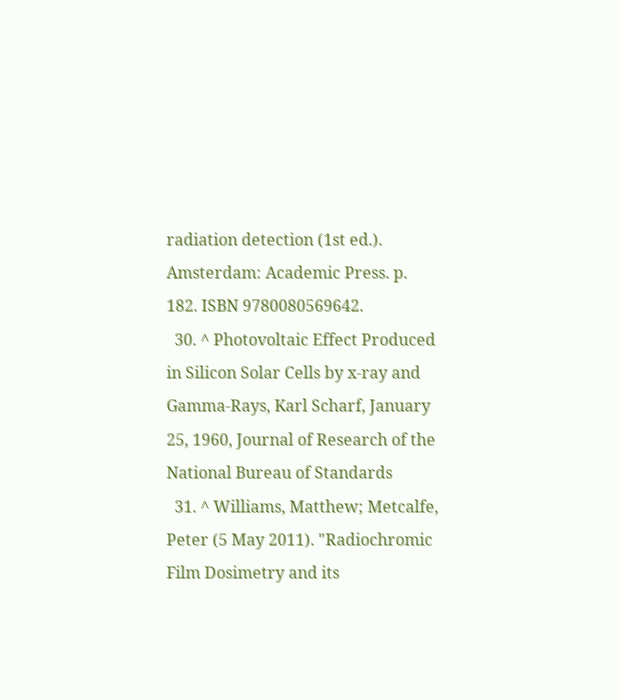radiation detection (1st ed.). Amsterdam: Academic Press. p. 182. ISBN 9780080569642.
  30. ^ Photovoltaic Effect Produced in Silicon Solar Cells by x-ray and Gamma-Rays, Karl Scharf, January 25, 1960, Journal of Research of the National Bureau of Standards
  31. ^ Williams, Matthew; Metcalfe, Peter (5 May 2011). "Radiochromic Film Dosimetry and its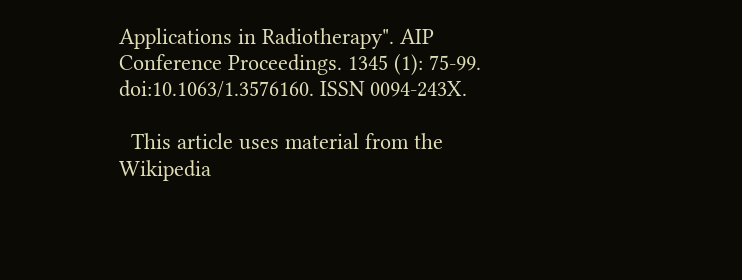Applications in Radiotherapy". AIP Conference Proceedings. 1345 (1): 75-99. doi:10.1063/1.3576160. ISSN 0094-243X.

  This article uses material from the Wikipedia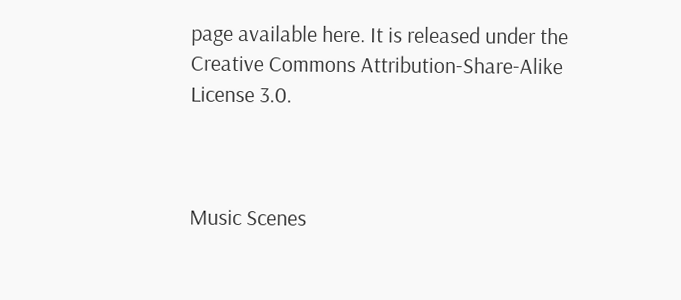page available here. It is released under the Creative Commons Attribution-Share-Alike License 3.0.



Music Scenes